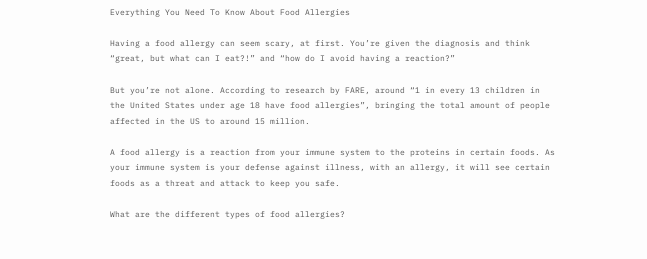Everything You Need To Know About Food Allergies

Having a food allergy can seem scary, at first. You’re given the diagnosis and think “great, but what can I eat?!” and “how do I avoid having a reaction?”

But you’re not alone. According to research by FARE, around “1 in every 13 children in the United States under age 18 have food allergies”, bringing the total amount of people affected in the US to around 15 million.

A food allergy is a reaction from your immune system to the proteins in certain foods. As your immune system is your defense against illness, with an allergy, it will see certain foods as a threat and attack to keep you safe.

What are the different types of food allergies?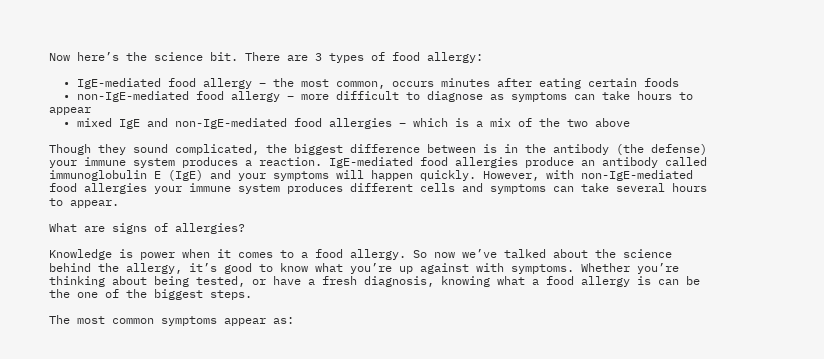Now here’s the science bit. There are 3 types of food allergy:

  • IgE-mediated food allergy – the most common, occurs minutes after eating certain foods
  • non-IgE-mediated food allergy – more difficult to diagnose as symptoms can take hours to appear
  • mixed IgE and non-IgE-mediated food allergies – which is a mix of the two above

Though they sound complicated, the biggest difference between is in the antibody (the defense) your immune system produces a reaction. IgE-mediated food allergies produce an antibody called immunoglobulin E (IgE) and your symptoms will happen quickly. However, with non-IgE-mediated food allergies your immune system produces different cells and symptoms can take several hours to appear.

What are signs of allergies?

Knowledge is power when it comes to a food allergy. So now we’ve talked about the science behind the allergy, it’s good to know what you’re up against with symptoms. Whether you’re thinking about being tested, or have a fresh diagnosis, knowing what a food allergy is can be the one of the biggest steps.

The most common symptoms appear as: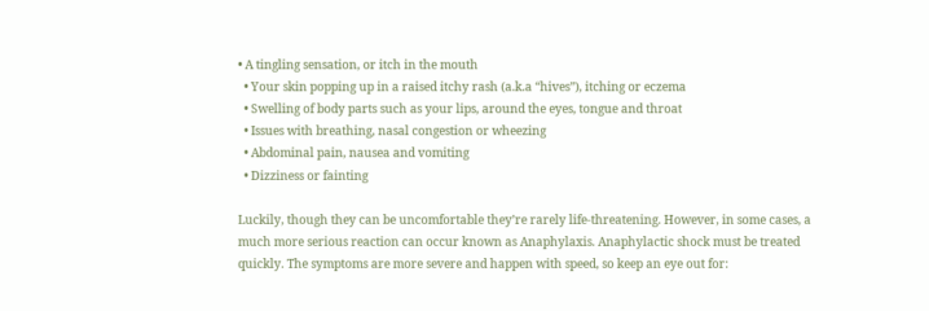• A tingling sensation, or itch in the mouth
  • Your skin popping up in a raised itchy rash (a.k.a “hives”), itching or eczema
  • Swelling of body parts such as your lips, around the eyes, tongue and throat
  • Issues with breathing, nasal congestion or wheezing
  • Abdominal pain, nausea and vomiting
  • Dizziness or fainting

Luckily, though they can be uncomfortable they’re rarely life-threatening. However, in some cases, a much more serious reaction can occur known as Anaphylaxis. Anaphylactic shock must be treated quickly. The symptoms are more severe and happen with speed, so keep an eye out for: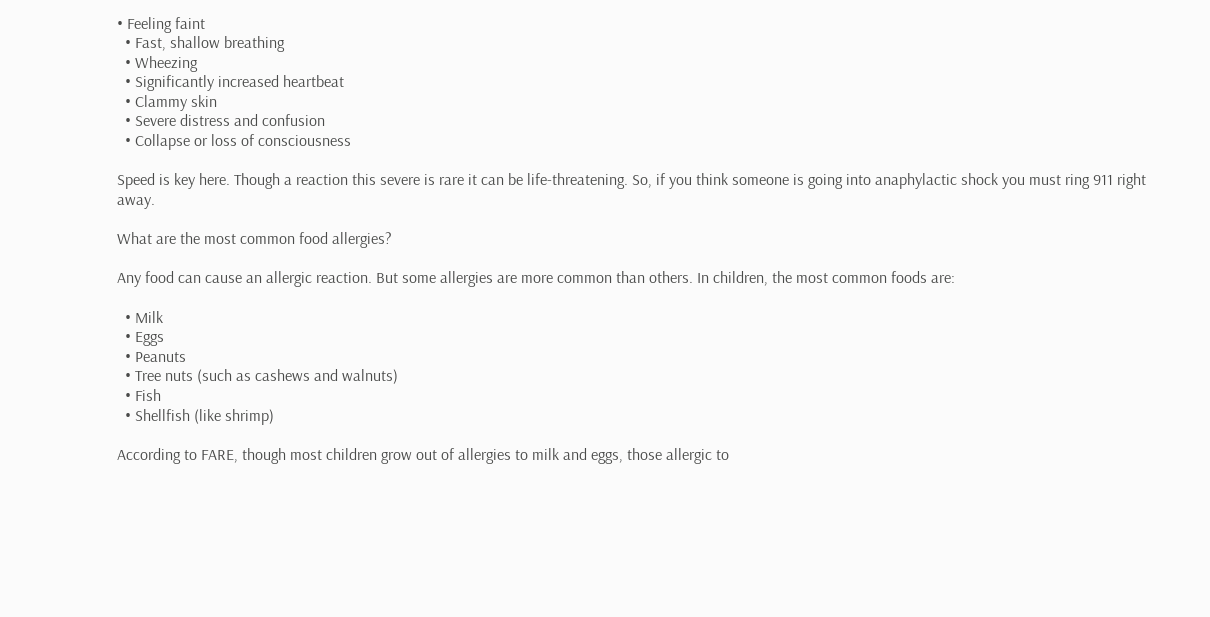• Feeling faint
  • Fast, shallow breathing
  • Wheezing
  • Significantly increased heartbeat
  • Clammy skin
  • Severe distress and confusion
  • Collapse or loss of consciousness

Speed is key here. Though a reaction this severe is rare it can be life-threatening. So, if you think someone is going into anaphylactic shock you must ring 911 right away.

What are the most common food allergies?

Any food can cause an allergic reaction. But some allergies are more common than others. In children, the most common foods are:

  • Milk
  • Eggs
  • Peanuts
  • Tree nuts (such as cashews and walnuts)
  • Fish
  • Shellfish (like shrimp)

According to FARE, though most children grow out of allergies to milk and eggs, those allergic to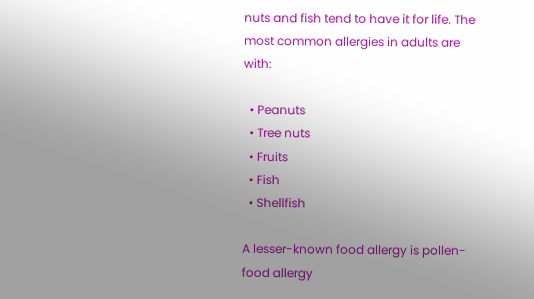nuts and fish tend to have it for life. The most common allergies in adults are with:

  • Peanuts
  • Tree nuts
  • Fruits
  • Fish
  • Shellfish

A lesser-known food allergy is pollen-food allergy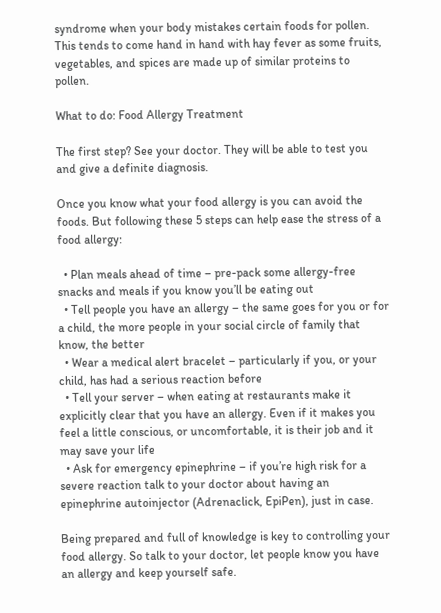syndrome when your body mistakes certain foods for pollen. This tends to come hand in hand with hay fever as some fruits, vegetables, and spices are made up of similar proteins to pollen.

What to do: Food Allergy Treatment

The first step? See your doctor. They will be able to test you and give a definite diagnosis.

Once you know what your food allergy is you can avoid the foods. But following these 5 steps can help ease the stress of a food allergy:

  • Plan meals ahead of time – pre-pack some allergy-free snacks and meals if you know you’ll be eating out
  • Tell people you have an allergy – the same goes for you or for a child, the more people in your social circle of family that know, the better
  • Wear a medical alert bracelet – particularly if you, or your child, has had a serious reaction before
  • Tell your server – when eating at restaurants make it explicitly clear that you have an allergy. Even if it makes you feel a little conscious, or uncomfortable, it is their job and it may save your life
  • Ask for emergency epinephrine – if you’re high risk for a severe reaction talk to your doctor about having an epinephrine autoinjector (Adrenaclick, EpiPen), just in case.

Being prepared and full of knowledge is key to controlling your food allergy. So talk to your doctor, let people know you have an allergy and keep yourself safe.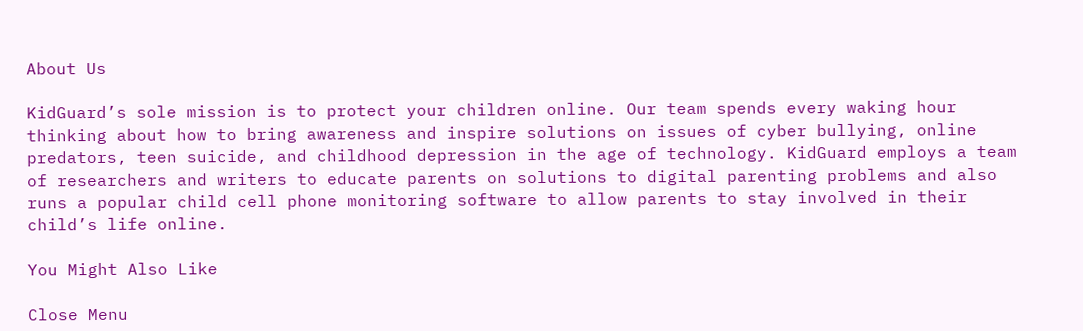About Us

KidGuard’s sole mission is to protect your children online. Our team spends every waking hour thinking about how to bring awareness and inspire solutions on issues of cyber bullying, online predators, teen suicide, and childhood depression in the age of technology. KidGuard employs a team of researchers and writers to educate parents on solutions to digital parenting problems and also runs a popular child cell phone monitoring software to allow parents to stay involved in their child’s life online.

You Might Also Like

Close Menu